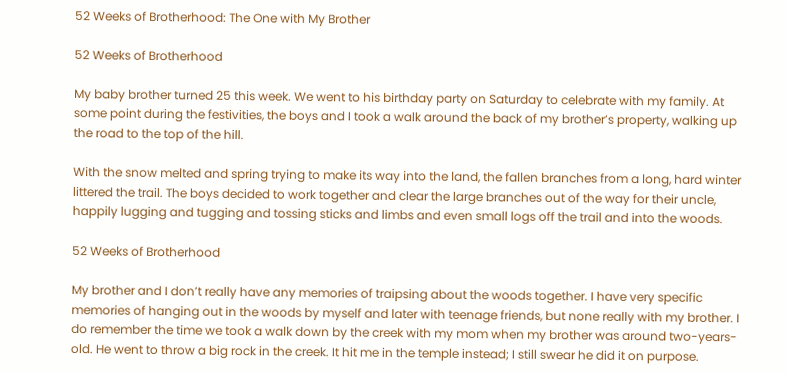52 Weeks of Brotherhood: The One with My Brother

52 Weeks of Brotherhood

My baby brother turned 25 this week. We went to his birthday party on Saturday to celebrate with my family. At some point during the festivities, the boys and I took a walk around the back of my brother’s property, walking up the road to the top of the hill.

With the snow melted and spring trying to make its way into the land, the fallen branches from a long, hard winter littered the trail. The boys decided to work together and clear the large branches out of the way for their uncle, happily lugging and tugging and tossing sticks and limbs and even small logs off the trail and into the woods.

52 Weeks of Brotherhood

My brother and I don’t really have any memories of traipsing about the woods together. I have very specific memories of hanging out in the woods by myself and later with teenage friends, but none really with my brother. I do remember the time we took a walk down by the creek with my mom when my brother was around two-years-old. He went to throw a big rock in the creek. It hit me in the temple instead; I still swear he did it on purpose.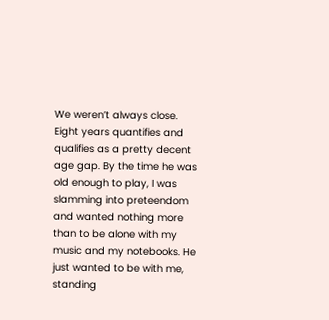We weren’t always close. Eight years quantifies and qualifies as a pretty decent age gap. By the time he was old enough to play, I was slamming into preteendom and wanted nothing more than to be alone with my music and my notebooks. He just wanted to be with me, standing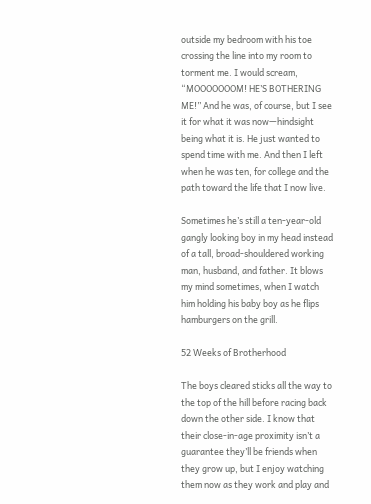outside my bedroom with his toe crossing the line into my room to torment me. I would scream, “MOOOOOOOM! HE’S BOTHERING ME!” And he was, of course, but I see it for what it was now—hindsight being what it is. He just wanted to spend time with me. And then I left when he was ten, for college and the path toward the life that I now live.

Sometimes he’s still a ten-year-old gangly looking boy in my head instead of a tall, broad-shouldered working man, husband, and father. It blows my mind sometimes, when I watch him holding his baby boy as he flips hamburgers on the grill.

52 Weeks of Brotherhood

The boys cleared sticks all the way to the top of the hill before racing back down the other side. I know that their close-in-age proximity isn’t a guarantee they’ll be friends when they grow up, but I enjoy watching them now as they work and play and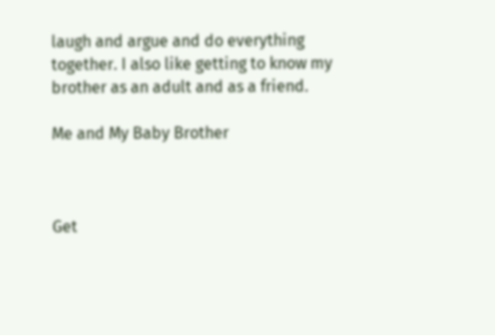laugh and argue and do everything together. I also like getting to know my brother as an adult and as a friend.

Me and My Baby Brother



Get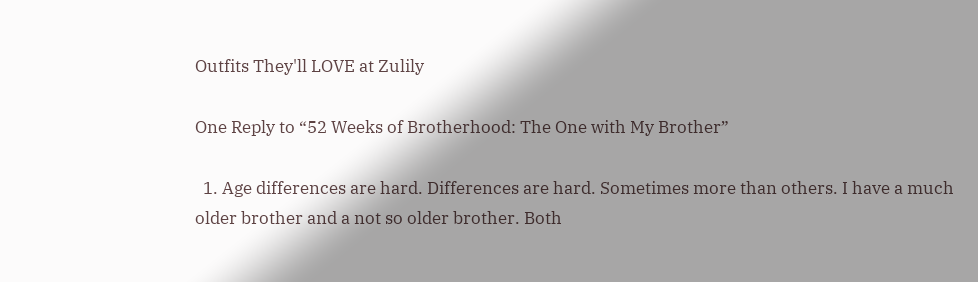Outfits They'll LOVE at Zulily

One Reply to “52 Weeks of Brotherhood: The One with My Brother”

  1. Age differences are hard. Differences are hard. Sometimes more than others. I have a much older brother and a not so older brother. Both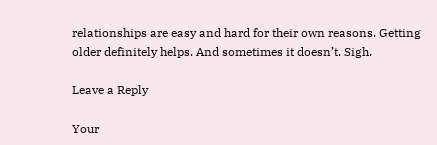relationships are easy and hard for their own reasons. Getting older definitely helps. And sometimes it doesn’t. Sigh.

Leave a Reply

Your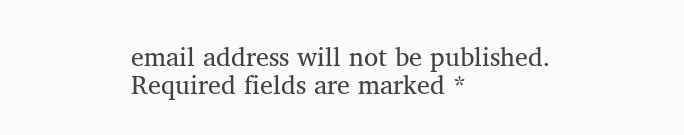email address will not be published. Required fields are marked *